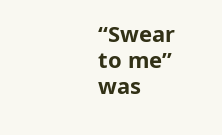“Swear to me” was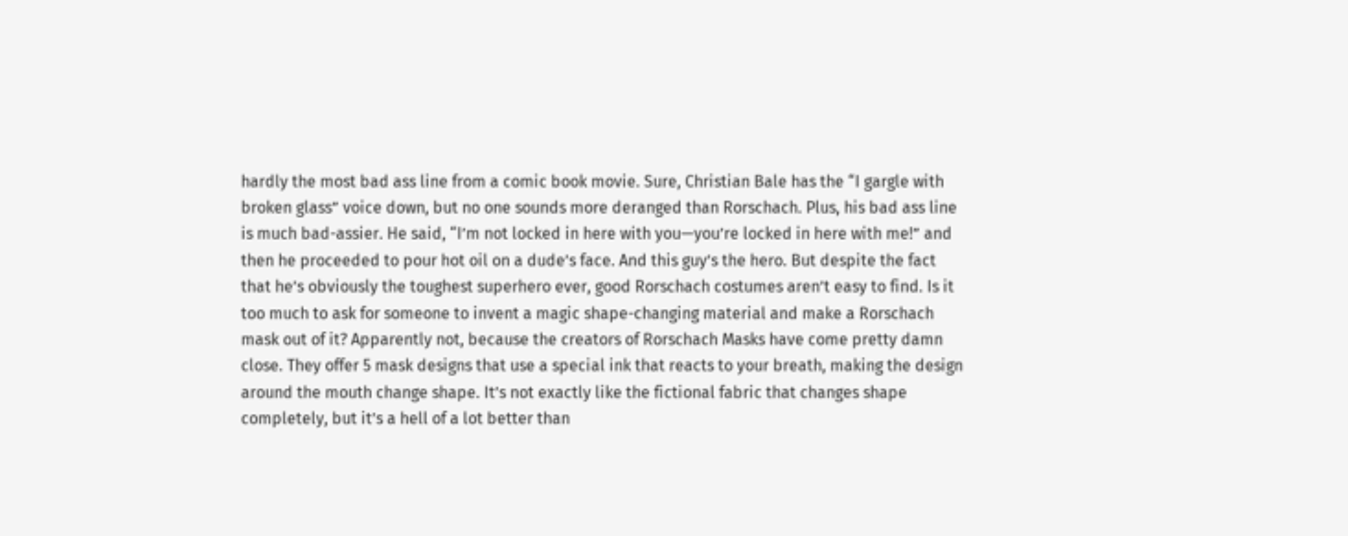hardly the most bad ass line from a comic book movie. Sure, Christian Bale has the “I gargle with broken glass” voice down, but no one sounds more deranged than Rorschach. Plus, his bad ass line is much bad-assier. He said, “I’m not locked in here with you—you’re locked in here with me!” and then he proceeded to pour hot oil on a dude’s face. And this guy’s the hero. But despite the fact that he’s obviously the toughest superhero ever, good Rorschach costumes aren’t easy to find. Is it too much to ask for someone to invent a magic shape-changing material and make a Rorschach mask out of it? Apparently not, because the creators of Rorschach Masks have come pretty damn close. They offer 5 mask designs that use a special ink that reacts to your breath, making the design around the mouth change shape. It’s not exactly like the fictional fabric that changes shape completely, but it’s a hell of a lot better than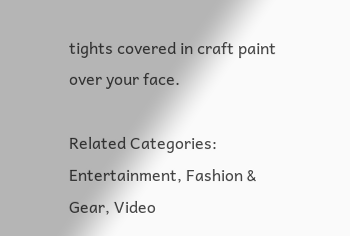tights covered in craft paint over your face.

Related Categories: Entertainment, Fashion & Gear, Video